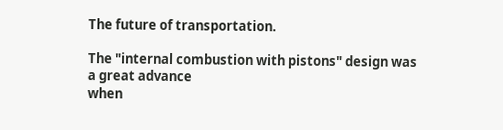The future of transportation.

The "internal combustion with pistons" design was a great advance
when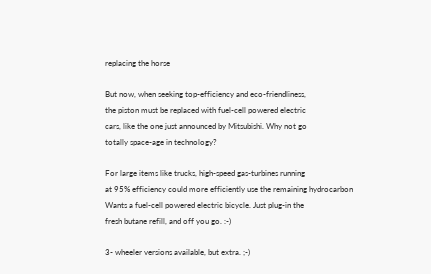replacing the horse

But now, when seeking top-efficiency and eco-friendliness,
the piston must be replaced with fuel-cell powered electric
cars, like the one just announced by Mitsubishi. Why not go
totally space-age in technology?

For large items like trucks, high-speed gas-turbines running
at 95% efficiency could more efficiently use the remaining hydrocarbon
Wants a fuel-cell powered electric bicycle. Just plug-in the
fresh butane refill, and off you go. :-)

3- wheeler versions available, but extra. ;-)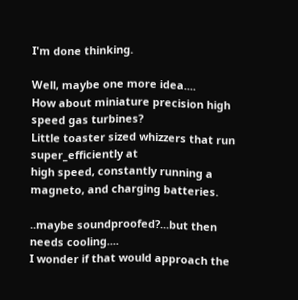I'm done thinking.

Well, maybe one more idea....
How about miniature precision high speed gas turbines?
Little toaster sized whizzers that run super_efficiently at
high speed, constantly running a magneto, and charging batteries.

..maybe soundproofed?...but then needs cooling....
I wonder if that would approach the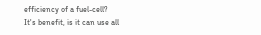efficiency of a fuel-cell?
It's benefit, is it can use all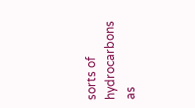sorts of hydrocarbons as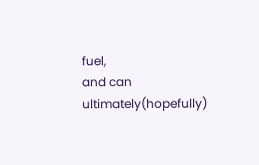fuel,
and can ultimately(hopefully)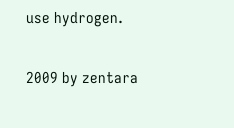use hydrogen.

2009 by zentara